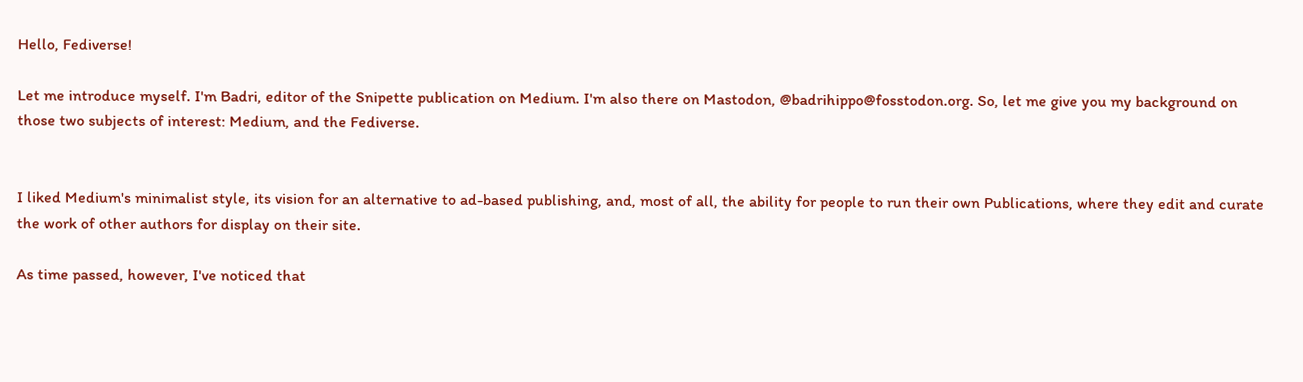Hello, Fediverse!

Let me introduce myself. I'm Badri, editor of the Snipette publication on Medium. I'm also there on Mastodon, @badrihippo@fosstodon.org. So, let me give you my background on those two subjects of interest: Medium, and the Fediverse.


I liked Medium's minimalist style, its vision for an alternative to ad-based publishing, and, most of all, the ability for people to run their own Publications, where they edit and curate the work of other authors for display on their site.

As time passed, however, I've noticed that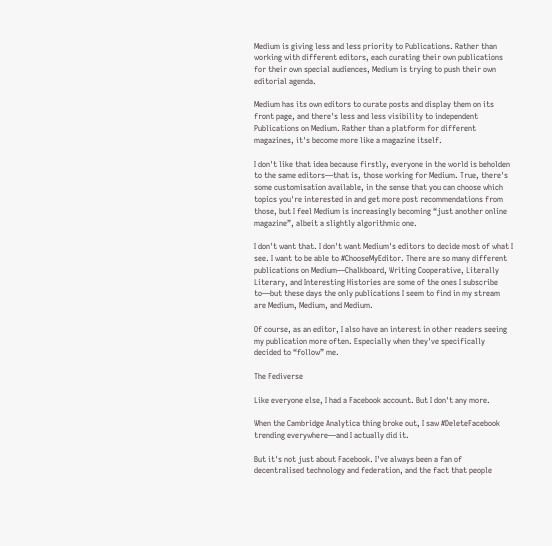Medium is giving less and less priority to Publications. Rather than working with different editors, each curating their own publications for their own special audiences, Medium is trying to push their own editorial agenda.

Medium has its own editors to curate posts and display them on its front page, and there's less and less visibility to independent Publications on Medium. Rather than a platform for different magazines, it's become more like a magazine itself.

I don't like that idea because firstly, everyone in the world is beholden to the same editors—that is, those working for Medium. True, there's some customisation available, in the sense that you can choose which topics you're interested in and get more post recommendations from those, but I feel Medium is increasingly becoming “just another online magazine”, albeit a slightly algorithmic one.

I don't want that. I don't want Medium's editors to decide most of what I see. I want to be able to #ChooseMyEditor. There are so many different publications on Medium—Chalkboard, Writing Cooperative, Literally Literary, and Interesting Histories are some of the ones I subscribe to—but these days the only publications I seem to find in my stream are Medium, Medium, and Medium.

Of course, as an editor, I also have an interest in other readers seeing my publication more often. Especially when they've specifically decided to “follow” me.

The Fediverse

Like everyone else, I had a Facebook account. But I don't any more.

When the Cambridge Analytica thing broke out, I saw #DeleteFacebook trending everywhere—and I actually did it.

But it's not just about Facebook. I've always been a fan of decentralised technology and federation, and the fact that people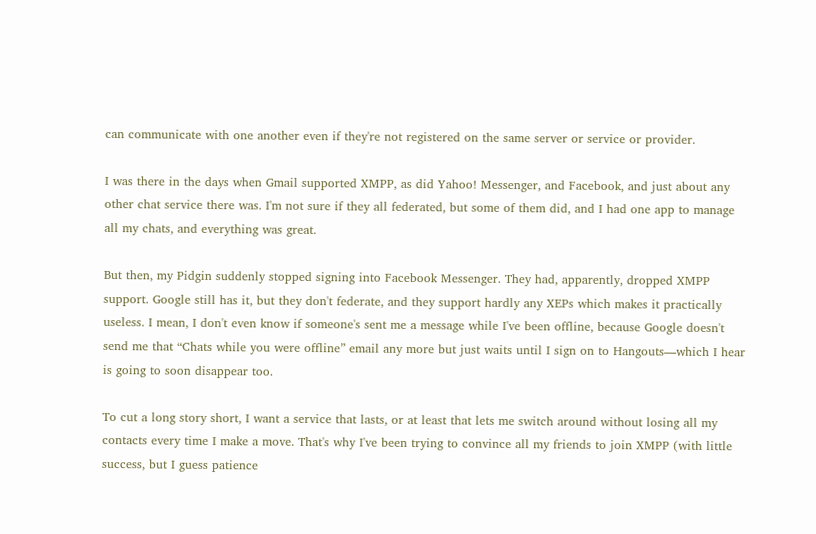can communicate with one another even if they're not registered on the same server or service or provider.

I was there in the days when Gmail supported XMPP, as did Yahoo! Messenger, and Facebook, and just about any other chat service there was. I'm not sure if they all federated, but some of them did, and I had one app to manage all my chats, and everything was great.

But then, my Pidgin suddenly stopped signing into Facebook Messenger. They had, apparently, dropped XMPP support. Google still has it, but they don't federate, and they support hardly any XEPs which makes it practically useless. I mean, I don't even know if someone's sent me a message while I've been offline, because Google doesn't send me that “Chats while you were offline” email any more but just waits until I sign on to Hangouts—which I hear is going to soon disappear too.

To cut a long story short, I want a service that lasts, or at least that lets me switch around without losing all my contacts every time I make a move. That's why I've been trying to convince all my friends to join XMPP (with little success, but I guess patience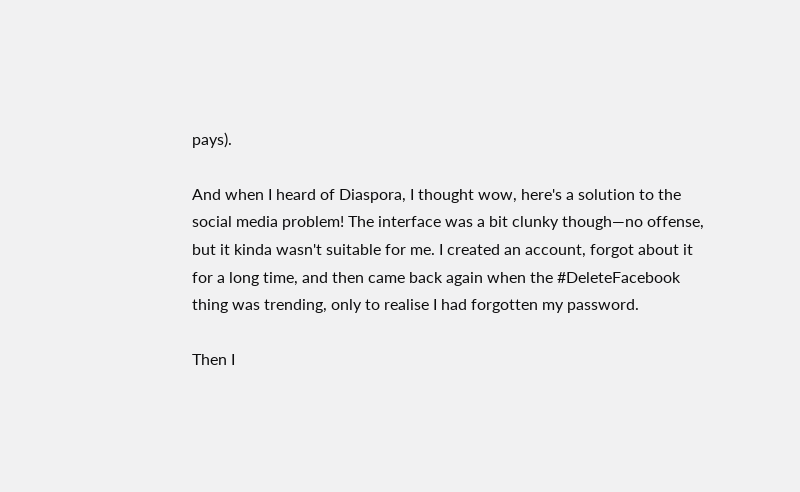pays).

And when I heard of Diaspora, I thought wow, here's a solution to the social media problem! The interface was a bit clunky though—no offense, but it kinda wasn't suitable for me. I created an account, forgot about it for a long time, and then came back again when the #DeleteFacebook thing was trending, only to realise I had forgotten my password.

Then I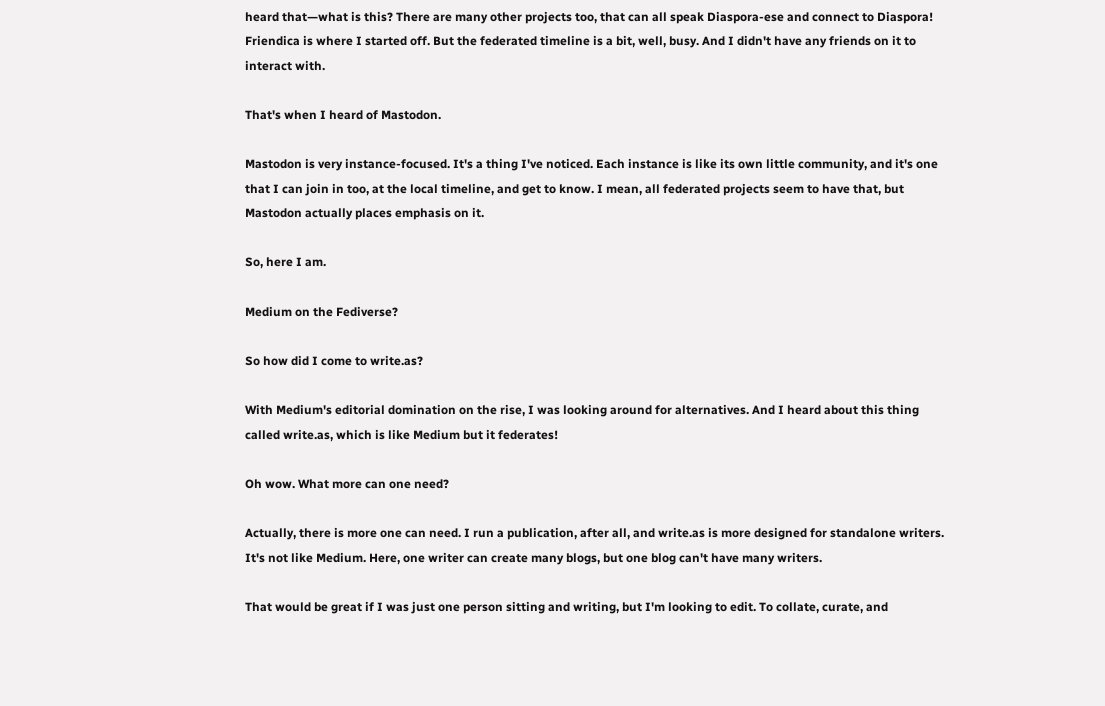heard that—what is this? There are many other projects too, that can all speak Diaspora-ese and connect to Diaspora! Friendica is where I started off. But the federated timeline is a bit, well, busy. And I didn't have any friends on it to interact with.

That's when I heard of Mastodon.

Mastodon is very instance-focused. It's a thing I've noticed. Each instance is like its own little community, and it's one that I can join in too, at the local timeline, and get to know. I mean, all federated projects seem to have that, but Mastodon actually places emphasis on it.

So, here I am.

Medium on the Fediverse?

So how did I come to write.as?

With Medium's editorial domination on the rise, I was looking around for alternatives. And I heard about this thing called write.as, which is like Medium but it federates!

Oh wow. What more can one need?

Actually, there is more one can need. I run a publication, after all, and write.as is more designed for standalone writers. It's not like Medium. Here, one writer can create many blogs, but one blog can't have many writers.

That would be great if I was just one person sitting and writing, but I'm looking to edit. To collate, curate, and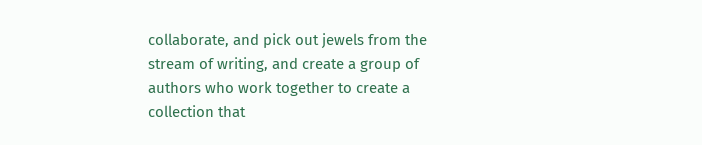collaborate, and pick out jewels from the stream of writing, and create a group of authors who work together to create a collection that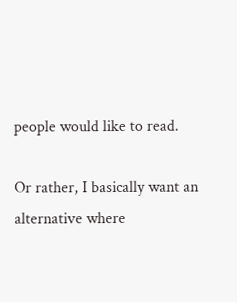people would like to read.

Or rather, I basically want an alternative where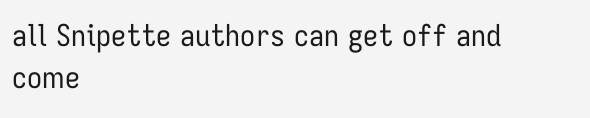all Snipette authors can get off and come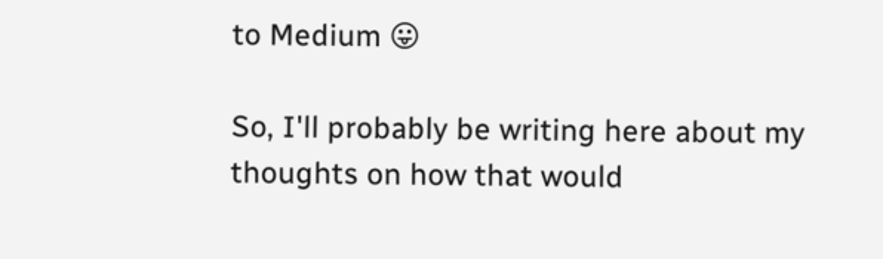to Medium 😛

So, I'll probably be writing here about my thoughts on how that would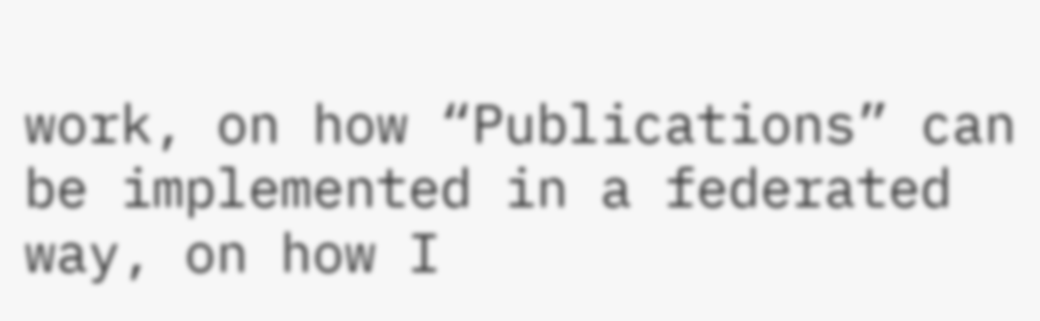work, on how “Publications” can be implemented in a federated way, on how I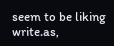seem to be liking write.as,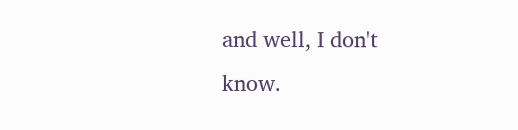and well, I don't know.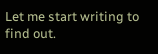Let me start writing to find out.